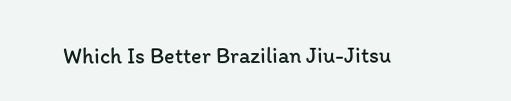Which Is Better Brazilian Jiu-Jitsu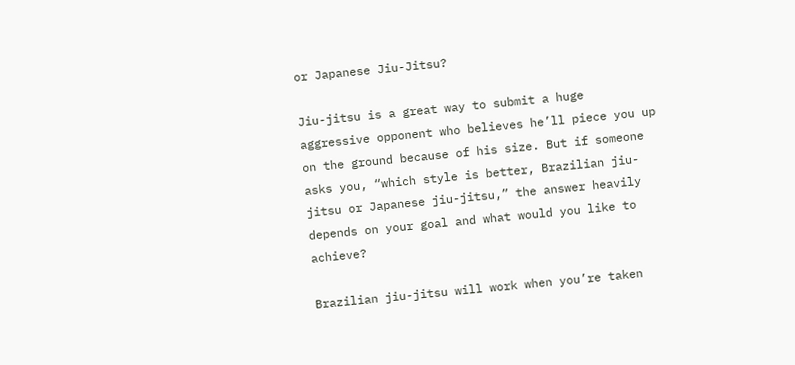or Japanese Jiu-Jitsu?

Jiu-jitsu is a great way to submit a huge aggressive opponent who believes he’ll piece you up on the ground because of his size. But if someone asks you, “which style is better, Brazilian jiu-jitsu or Japanese jiu-jitsu,” the answer heavily depends on your goal and what would you like to achieve?

Brazilian jiu-jitsu will work when you’re taken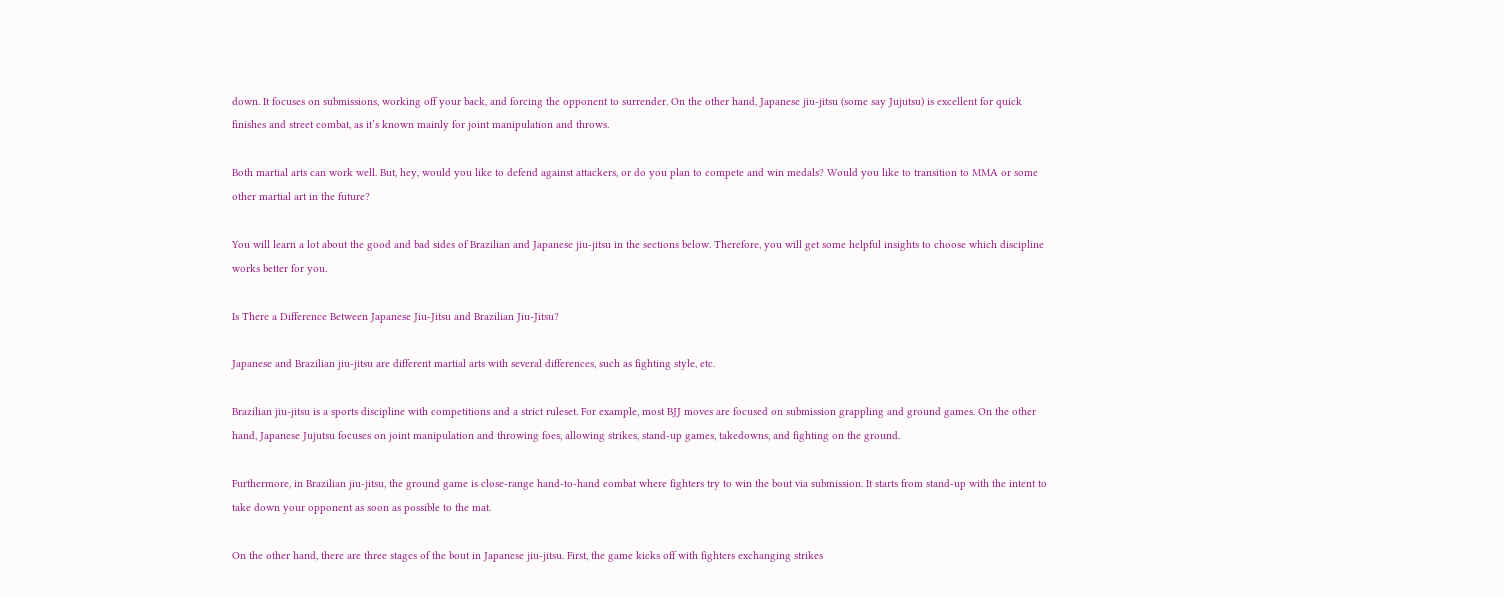down. It focuses on submissions, working off your back, and forcing the opponent to surrender. On the other hand, Japanese jiu-jitsu (some say Jujutsu) is excellent for quick finishes and street combat, as it’s known mainly for joint manipulation and throws.

Both martial arts can work well. But, hey, would you like to defend against attackers, or do you plan to compete and win medals? Would you like to transition to MMA or some other martial art in the future?

You will learn a lot about the good and bad sides of Brazilian and Japanese jiu-jitsu in the sections below. Therefore, you will get some helpful insights to choose which discipline works better for you.

Is There a Difference Between Japanese Jiu-Jitsu and Brazilian Jiu-Jitsu?

Japanese and Brazilian jiu-jitsu are different martial arts with several differences, such as fighting style, etc.

Brazilian jiu-jitsu is a sports discipline with competitions and a strict ruleset. For example, most BJJ moves are focused on submission grappling and ground games. On the other hand, Japanese Jujutsu focuses on joint manipulation and throwing foes, allowing strikes, stand-up games, takedowns, and fighting on the ground.

Furthermore, in Brazilian jiu-jitsu, the ground game is close-range hand-to-hand combat where fighters try to win the bout via submission. It starts from stand-up with the intent to take down your opponent as soon as possible to the mat.

On the other hand, there are three stages of the bout in Japanese jiu-jitsu. First, the game kicks off with fighters exchanging strikes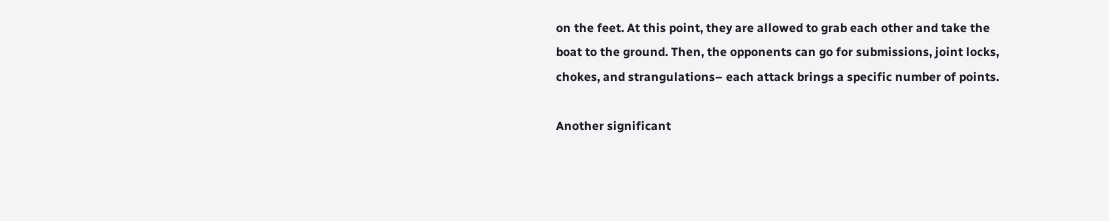on the feet. At this point, they are allowed to grab each other and take the boat to the ground. Then, the opponents can go for submissions, joint locks, chokes, and strangulations– each attack brings a specific number of points.

Another significant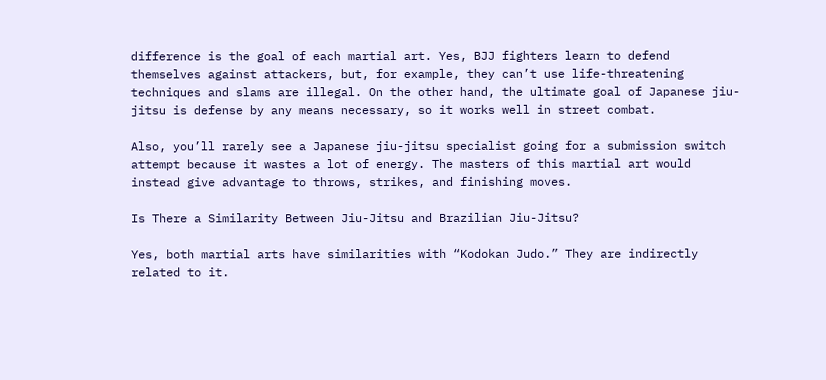difference is the goal of each martial art. Yes, BJJ fighters learn to defend themselves against attackers, but, for example, they can’t use life-threatening techniques and slams are illegal. On the other hand, the ultimate goal of Japanese jiu-jitsu is defense by any means necessary, so it works well in street combat.

Also, you’ll rarely see a Japanese jiu-jitsu specialist going for a submission switch attempt because it wastes a lot of energy. The masters of this martial art would instead give advantage to throws, strikes, and finishing moves.

Is There a Similarity Between Jiu-Jitsu and Brazilian Jiu-Jitsu?

Yes, both martial arts have similarities with “Kodokan Judo.” They are indirectly related to it.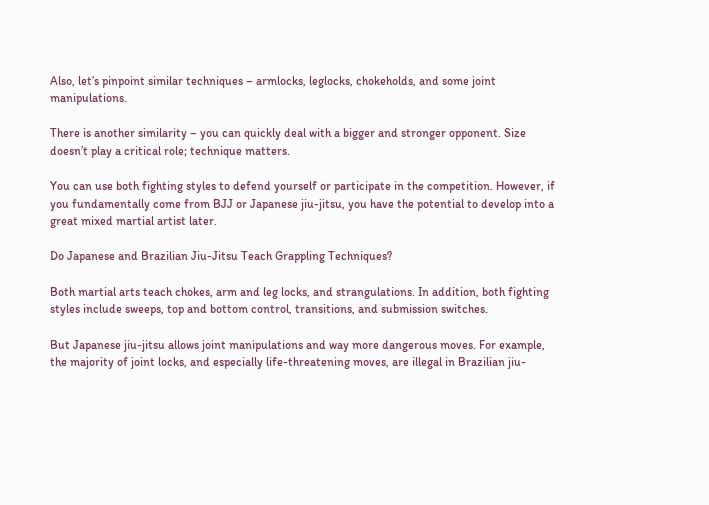Also, let’s pinpoint similar techniques – armlocks, leglocks, chokeholds, and some joint manipulations.

There is another similarity – you can quickly deal with a bigger and stronger opponent. Size doesn’t play a critical role; technique matters.

You can use both fighting styles to defend yourself or participate in the competition. However, if you fundamentally come from BJJ or Japanese jiu-jitsu, you have the potential to develop into a great mixed martial artist later.

Do Japanese and Brazilian Jiu-Jitsu Teach Grappling Techniques?

Both martial arts teach chokes, arm and leg locks, and strangulations. In addition, both fighting styles include sweeps, top and bottom control, transitions, and submission switches.

But Japanese jiu-jitsu allows joint manipulations and way more dangerous moves. For example, the majority of joint locks, and especially life-threatening moves, are illegal in Brazilian jiu-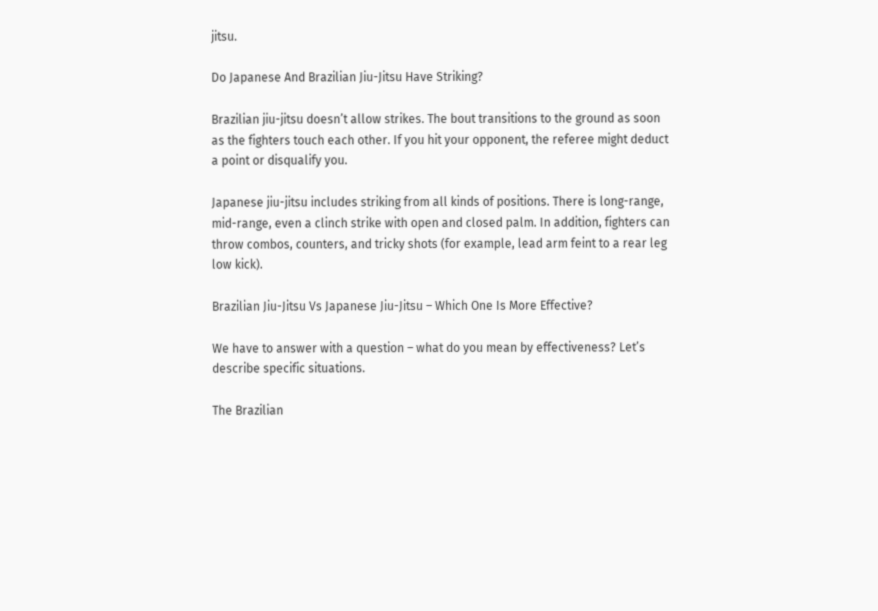jitsu.

Do Japanese And Brazilian Jiu-Jitsu Have Striking?

Brazilian jiu-jitsu doesn’t allow strikes. The bout transitions to the ground as soon as the fighters touch each other. If you hit your opponent, the referee might deduct a point or disqualify you.

Japanese jiu-jitsu includes striking from all kinds of positions. There is long-range, mid-range, even a clinch strike with open and closed palm. In addition, fighters can throw combos, counters, and tricky shots (for example, lead arm feint to a rear leg low kick).

Brazilian Jiu-Jitsu Vs Japanese Jiu-Jitsu – Which One Is More Effective?

We have to answer with a question – what do you mean by effectiveness? Let’s describe specific situations.

The Brazilian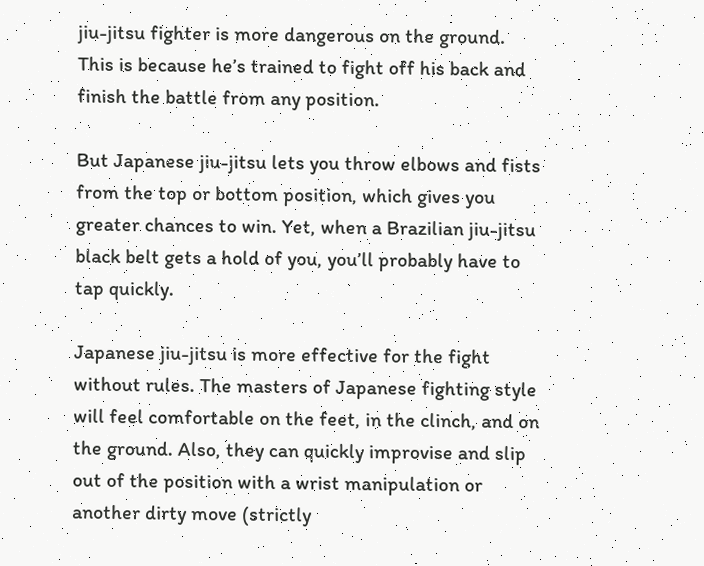jiu-jitsu fighter is more dangerous on the ground. This is because he’s trained to fight off his back and finish the battle from any position.

But Japanese jiu-jitsu lets you throw elbows and fists from the top or bottom position, which gives you greater chances to win. Yet, when a Brazilian jiu-jitsu black belt gets a hold of you, you’ll probably have to tap quickly.

Japanese jiu-jitsu is more effective for the fight without rules. The masters of Japanese fighting style will feel comfortable on the feet, in the clinch, and on the ground. Also, they can quickly improvise and slip out of the position with a wrist manipulation or another dirty move (strictly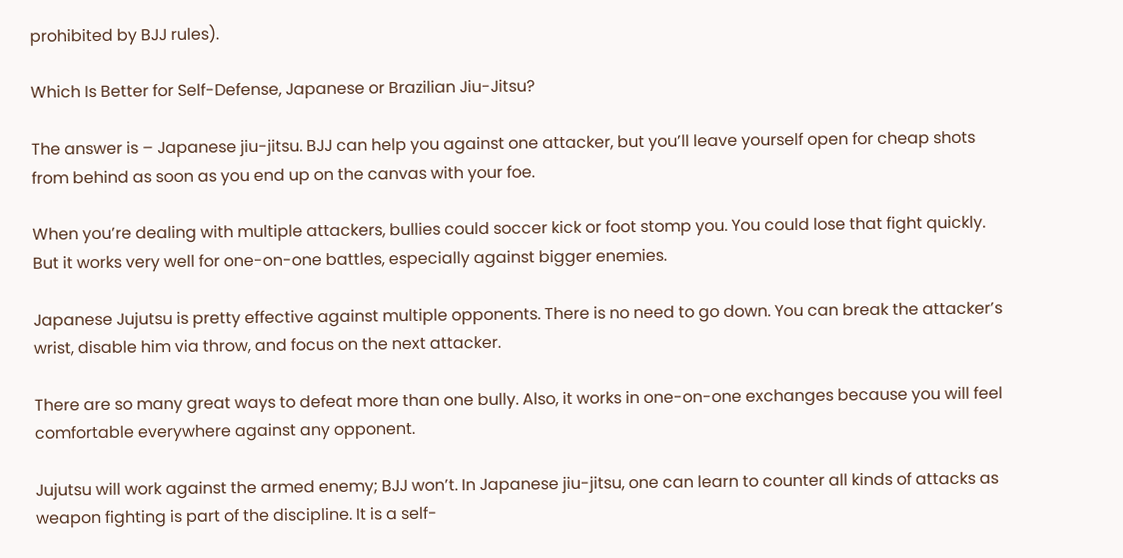prohibited by BJJ rules).

Which Is Better for Self-Defense, Japanese or Brazilian Jiu-Jitsu?

The answer is – Japanese jiu-jitsu. BJJ can help you against one attacker, but you’ll leave yourself open for cheap shots from behind as soon as you end up on the canvas with your foe.

When you’re dealing with multiple attackers, bullies could soccer kick or foot stomp you. You could lose that fight quickly. But it works very well for one-on-one battles, especially against bigger enemies.

Japanese Jujutsu is pretty effective against multiple opponents. There is no need to go down. You can break the attacker’s wrist, disable him via throw, and focus on the next attacker.

There are so many great ways to defeat more than one bully. Also, it works in one-on-one exchanges because you will feel comfortable everywhere against any opponent.

Jujutsu will work against the armed enemy; BJJ won’t. In Japanese jiu-jitsu, one can learn to counter all kinds of attacks as weapon fighting is part of the discipline. It is a self-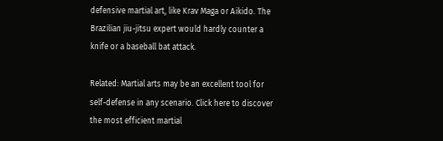defensive martial art, like Krav Maga or Aikido. The Brazilian jiu-jitsu expert would hardly counter a knife or a baseball bat attack.

Related: Martial arts may be an excellent tool for self-defense in any scenario. Click here to discover the most efficient martial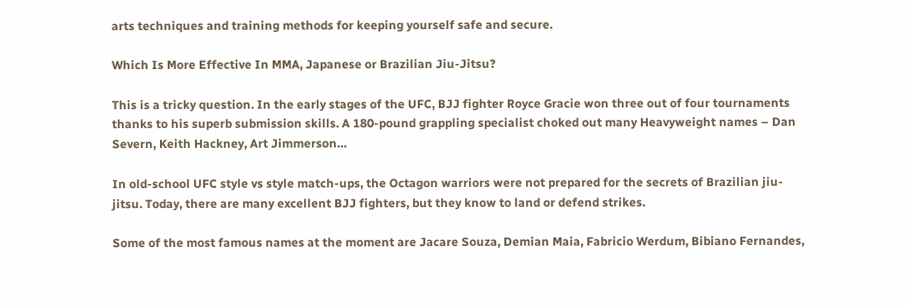arts techniques and training methods for keeping yourself safe and secure.

Which Is More Effective In MMA, Japanese or Brazilian Jiu-Jitsu?

This is a tricky question. In the early stages of the UFC, BJJ fighter Royce Gracie won three out of four tournaments thanks to his superb submission skills. A 180-pound grappling specialist choked out many Heavyweight names – Dan Severn, Keith Hackney, Art Jimmerson…

In old-school UFC style vs style match-ups, the Octagon warriors were not prepared for the secrets of Brazilian jiu-jitsu. Today, there are many excellent BJJ fighters, but they know to land or defend strikes.

Some of the most famous names at the moment are Jacare Souza, Demian Maia, Fabricio Werdum, Bibiano Fernandes,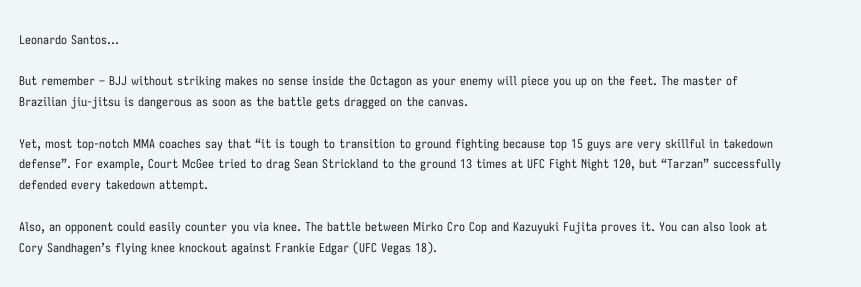Leonardo Santos…

But remember – BJJ without striking makes no sense inside the Octagon as your enemy will piece you up on the feet. The master of Brazilian jiu-jitsu is dangerous as soon as the battle gets dragged on the canvas.

Yet, most top-notch MMA coaches say that “it is tough to transition to ground fighting because top 15 guys are very skillful in takedown defense”. For example, Court McGee tried to drag Sean Strickland to the ground 13 times at UFC Fight Night 120, but “Tarzan” successfully defended every takedown attempt.

Also, an opponent could easily counter you via knee. The battle between Mirko Cro Cop and Kazuyuki Fujita proves it. You can also look at Cory Sandhagen’s flying knee knockout against Frankie Edgar (UFC Vegas 18).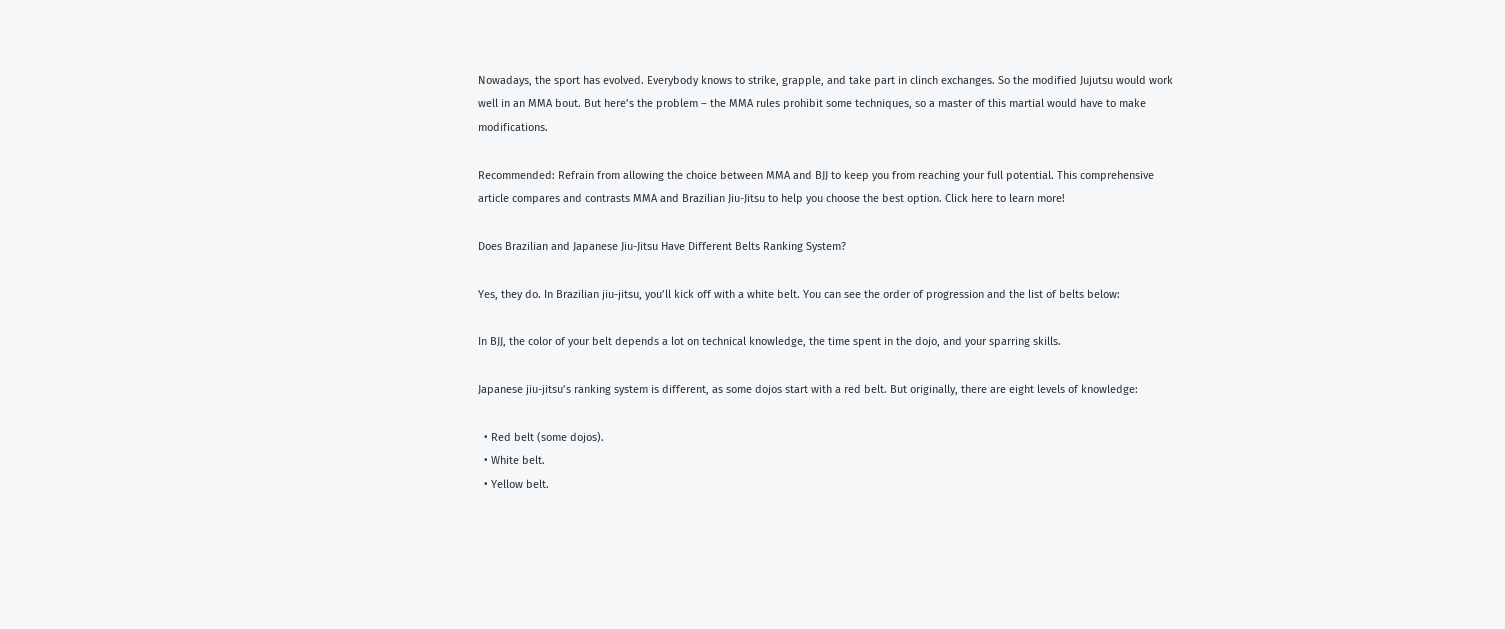Nowadays, the sport has evolved. Everybody knows to strike, grapple, and take part in clinch exchanges. So the modified Jujutsu would work well in an MMA bout. But here’s the problem – the MMA rules prohibit some techniques, so a master of this martial would have to make modifications.

Recommended: Refrain from allowing the choice between MMA and BJJ to keep you from reaching your full potential. This comprehensive article compares and contrasts MMA and Brazilian Jiu-Jitsu to help you choose the best option. Click here to learn more!

Does Brazilian and Japanese Jiu-Jitsu Have Different Belts Ranking System?

Yes, they do. In Brazilian jiu-jitsu, you’ll kick off with a white belt. You can see the order of progression and the list of belts below:

In BJJ, the color of your belt depends a lot on technical knowledge, the time spent in the dojo, and your sparring skills.

Japanese jiu-jitsu’s ranking system is different, as some dojos start with a red belt. But originally, there are eight levels of knowledge:

  • Red belt (some dojos).
  • White belt.
  • Yellow belt.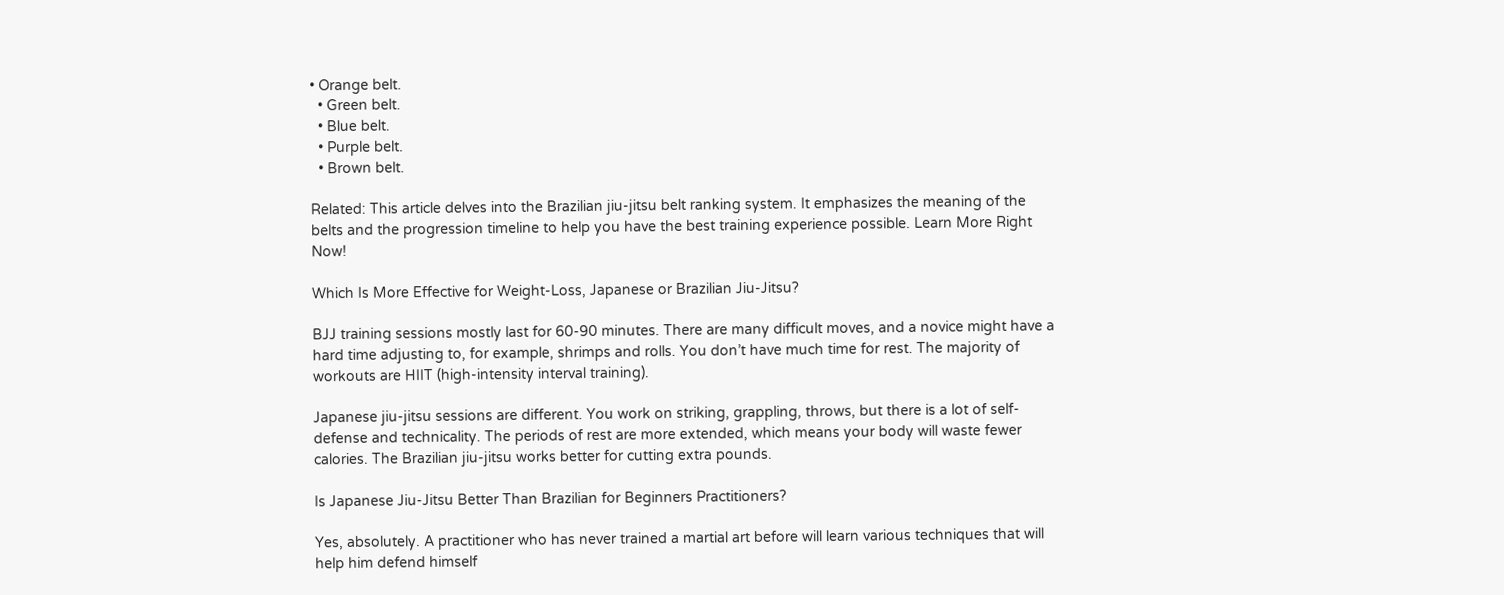• Orange belt.
  • Green belt.
  • Blue belt.
  • Purple belt.
  • Brown belt.

Related: This article delves into the Brazilian jiu-jitsu belt ranking system. It emphasizes the meaning of the belts and the progression timeline to help you have the best training experience possible. Learn More Right Now!

Which Is More Effective for Weight-Loss, Japanese or Brazilian Jiu-Jitsu?

BJJ training sessions mostly last for 60-90 minutes. There are many difficult moves, and a novice might have a hard time adjusting to, for example, shrimps and rolls. You don’t have much time for rest. The majority of workouts are HIIT (high-intensity interval training).

Japanese jiu-jitsu sessions are different. You work on striking, grappling, throws, but there is a lot of self-defense and technicality. The periods of rest are more extended, which means your body will waste fewer calories. The Brazilian jiu-jitsu works better for cutting extra pounds.

Is Japanese Jiu-Jitsu Better Than Brazilian for Beginners Practitioners?

Yes, absolutely. A practitioner who has never trained a martial art before will learn various techniques that will help him defend himself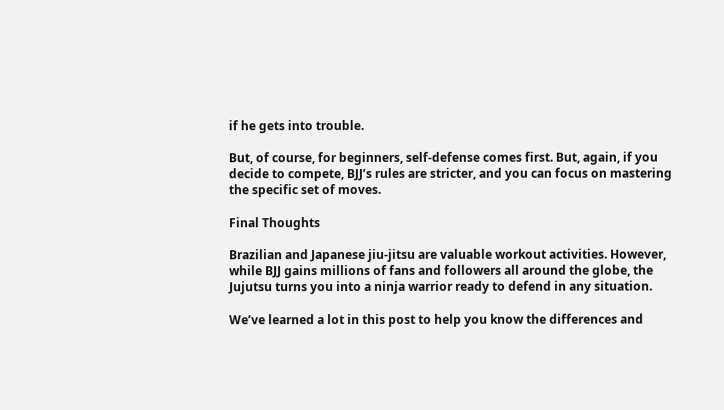if he gets into trouble.

But, of course, for beginners, self-defense comes first. But, again, if you decide to compete, BJJ’s rules are stricter, and you can focus on mastering the specific set of moves.

Final Thoughts

Brazilian and Japanese jiu-jitsu are valuable workout activities. However, while BJJ gains millions of fans and followers all around the globe, the Jujutsu turns you into a ninja warrior ready to defend in any situation.

We’ve learned a lot in this post to help you know the differences and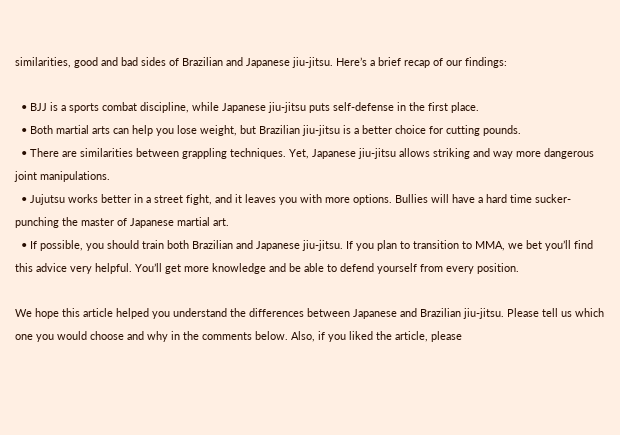similarities, good and bad sides of Brazilian and Japanese jiu-jitsu. Here’s a brief recap of our findings:

  • BJJ is a sports combat discipline, while Japanese jiu-jitsu puts self-defense in the first place.
  • Both martial arts can help you lose weight, but Brazilian jiu-jitsu is a better choice for cutting pounds.
  • There are similarities between grappling techniques. Yet, Japanese jiu-jitsu allows striking and way more dangerous joint manipulations.
  • Jujutsu works better in a street fight, and it leaves you with more options. Bullies will have a hard time sucker-punching the master of Japanese martial art.
  • If possible, you should train both Brazilian and Japanese jiu-jitsu. If you plan to transition to MMA, we bet you’ll find this advice very helpful. You’ll get more knowledge and be able to defend yourself from every position.

We hope this article helped you understand the differences between Japanese and Brazilian jiu-jitsu. Please tell us which one you would choose and why in the comments below. Also, if you liked the article, please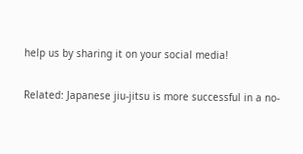help us by sharing it on your social media!

Related: Japanese jiu-jitsu is more successful in a no-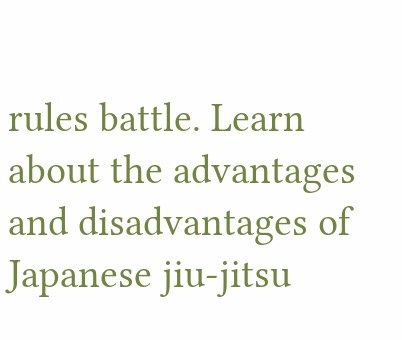rules battle. Learn about the advantages and disadvantages of Japanese jiu-jitsu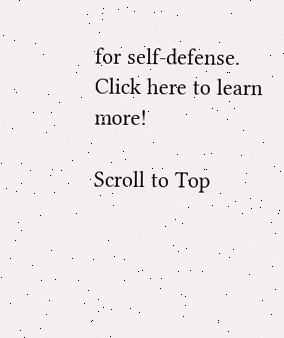for self-defense. Click here to learn more!

Scroll to Top